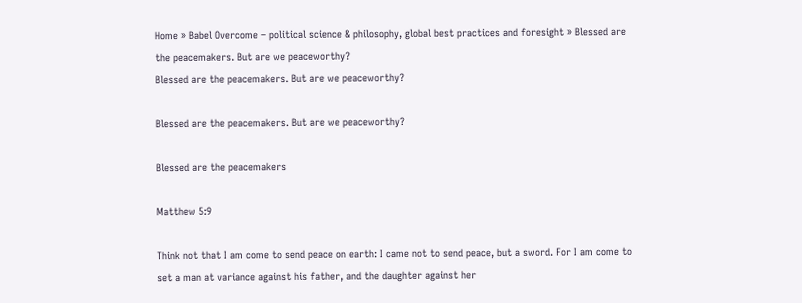Home » Babel Overcome – political science & philosophy, global best practices and foresight » Blessed are the peacemakers. But are we peaceworthy?
Blessed are the peacemakers. But are we peaceworthy?

Blessed are the peacemakers. But are we peaceworthy?

Blessed are the peacemakers

Matthew 5:9

Think not that I am come to send peace on earth: I came not to send peace, but a sword. For I am come to set a man at variance against his father, and the daughter against her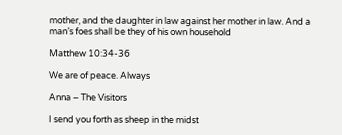mother, and the daughter in law against her mother in law. And a man’s foes shall be they of his own household

Matthew 10:34-36

We are of peace. Always

Anna – The Visitors

I send you forth as sheep in the midst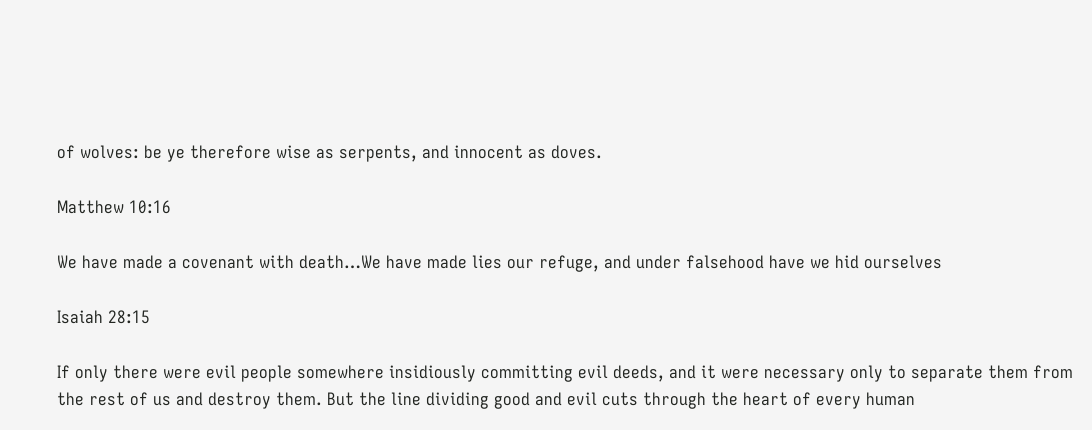of wolves: be ye therefore wise as serpents, and innocent as doves.

Matthew 10:16

We have made a covenant with death…We have made lies our refuge, and under falsehood have we hid ourselves

Isaiah 28:15

If only there were evil people somewhere insidiously committing evil deeds, and it were necessary only to separate them from the rest of us and destroy them. But the line dividing good and evil cuts through the heart of every human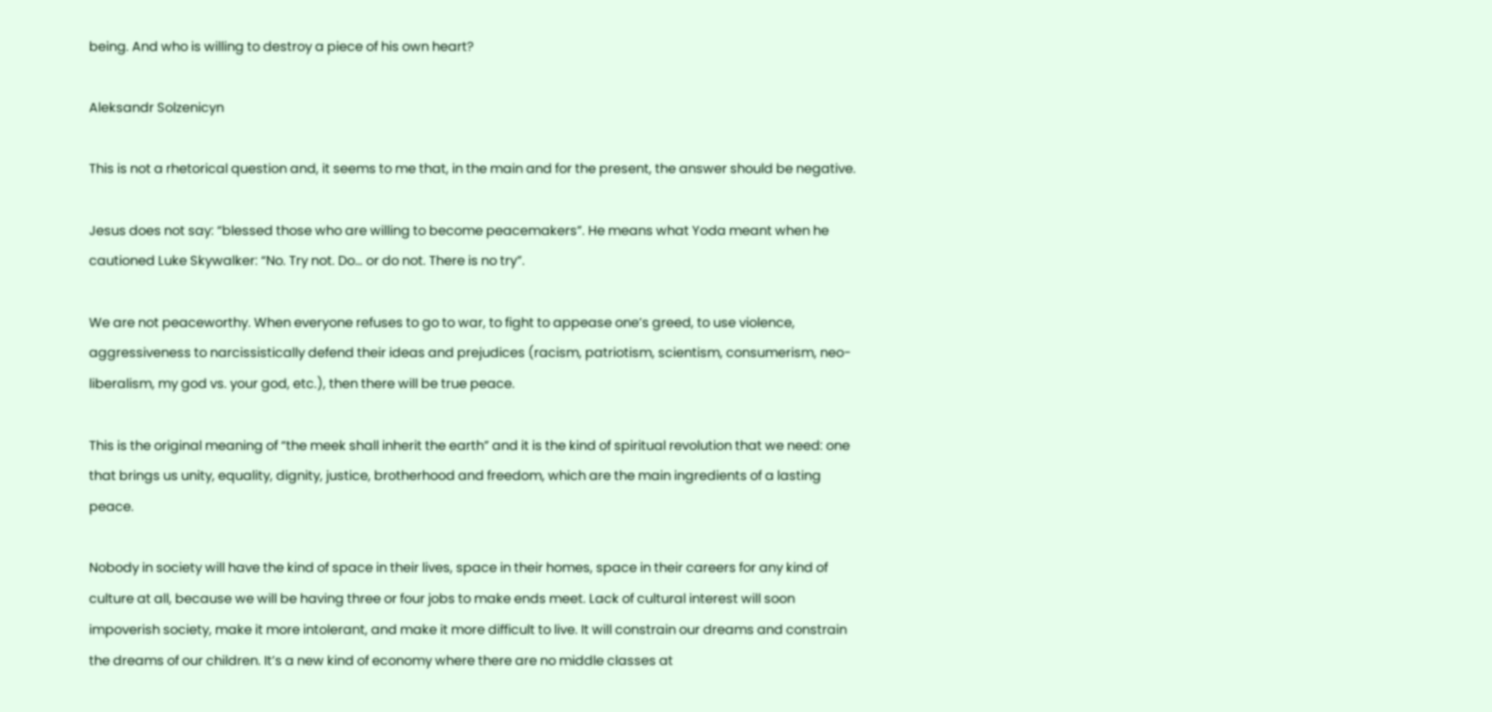being. And who is willing to destroy a piece of his own heart?

Aleksandr Solzenicyn

This is not a rhetorical question and, it seems to me that, in the main and for the present, the answer should be negative.

Jesus does not say: “blessed those who are willing to become peacemakers”. He means what Yoda meant when he cautioned Luke Skywalker: “No. Try not. Do… or do not. There is no try”.

We are not peaceworthy. When everyone refuses to go to war, to fight to appease one’s greed, to use violence, aggressiveness to narcissistically defend their ideas and prejudices (racism, patriotism, scientism, consumerism, neo-liberalism, my god vs. your god, etc.), then there will be true peace.

This is the original meaning of “the meek shall inherit the earth” and it is the kind of spiritual revolution that we need: one that brings us unity, equality, dignity, justice, brotherhood and freedom, which are the main ingredients of a lasting peace.

Nobody in society will have the kind of space in their lives, space in their homes, space in their careers for any kind of culture at all, because we will be having three or four jobs to make ends meet. Lack of cultural interest will soon impoverish society, make it more intolerant, and make it more difficult to live. It will constrain our dreams and constrain the dreams of our children. It’s a new kind of economy where there are no middle classes at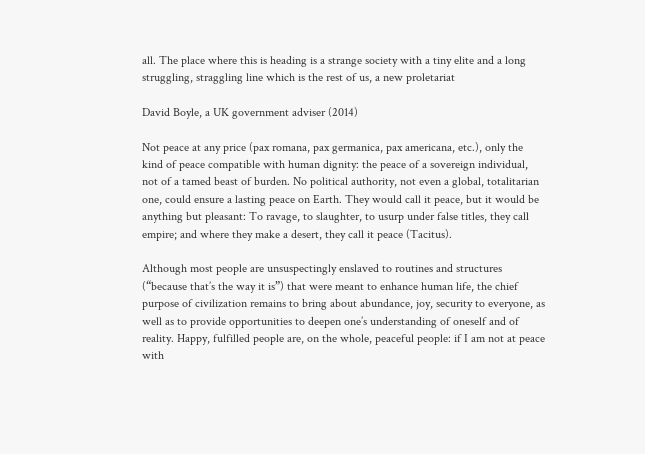all. The place where this is heading is a strange society with a tiny elite and a long struggling, straggling line which is the rest of us, a new proletariat

David Boyle, a UK government adviser (2014)

Not peace at any price (pax romana, pax germanica, pax americana, etc.), only the kind of peace compatible with human dignity: the peace of a sovereign individual, not of a tamed beast of burden. No political authority, not even a global, totalitarian one, could ensure a lasting peace on Earth. They would call it peace, but it would be anything but pleasant: To ravage, to slaughter, to usurp under false titles, they call empire; and where they make a desert, they call it peace (Tacitus).

Although most people are unsuspectingly enslaved to routines and structures (“because that’s the way it is”) that were meant to enhance human life, the chief purpose of civilization remains to bring about abundance, joy, security to everyone, as well as to provide opportunities to deepen one’s understanding of oneself and of reality. Happy, fulfilled people are, on the whole, peaceful people: if I am not at peace with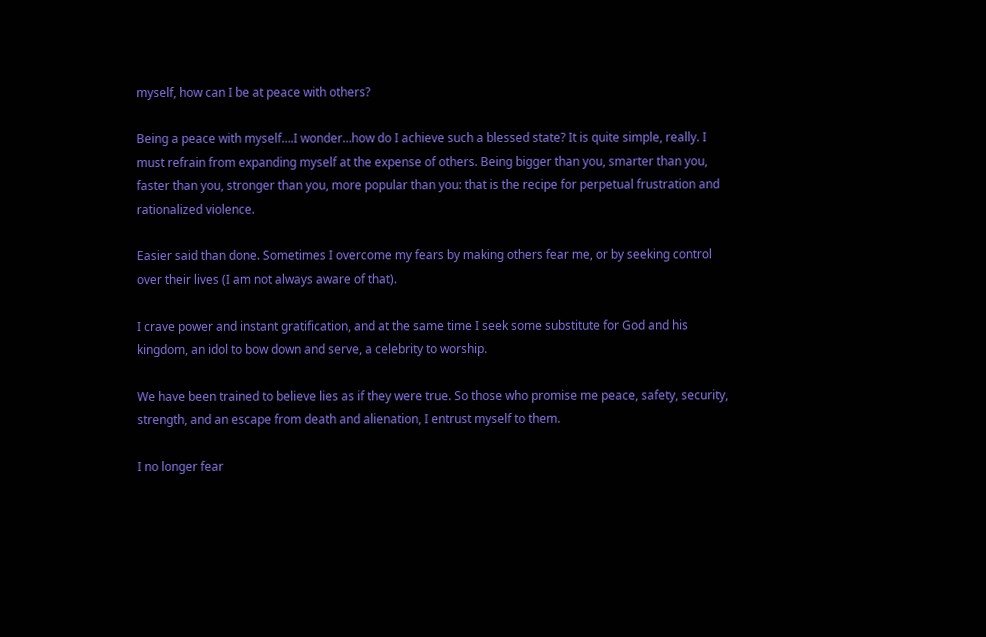myself, how can I be at peace with others?

Being a peace with myself….I wonder…how do I achieve such a blessed state? It is quite simple, really. I must refrain from expanding myself at the expense of others. Being bigger than you, smarter than you, faster than you, stronger than you, more popular than you: that is the recipe for perpetual frustration and rationalized violence.

Easier said than done. Sometimes I overcome my fears by making others fear me, or by seeking control over their lives (I am not always aware of that).

I crave power and instant gratification, and at the same time I seek some substitute for God and his kingdom, an idol to bow down and serve, a celebrity to worship.

We have been trained to believe lies as if they were true. So those who promise me peace, safety, security, strength, and an escape from death and alienation, I entrust myself to them.

I no longer fear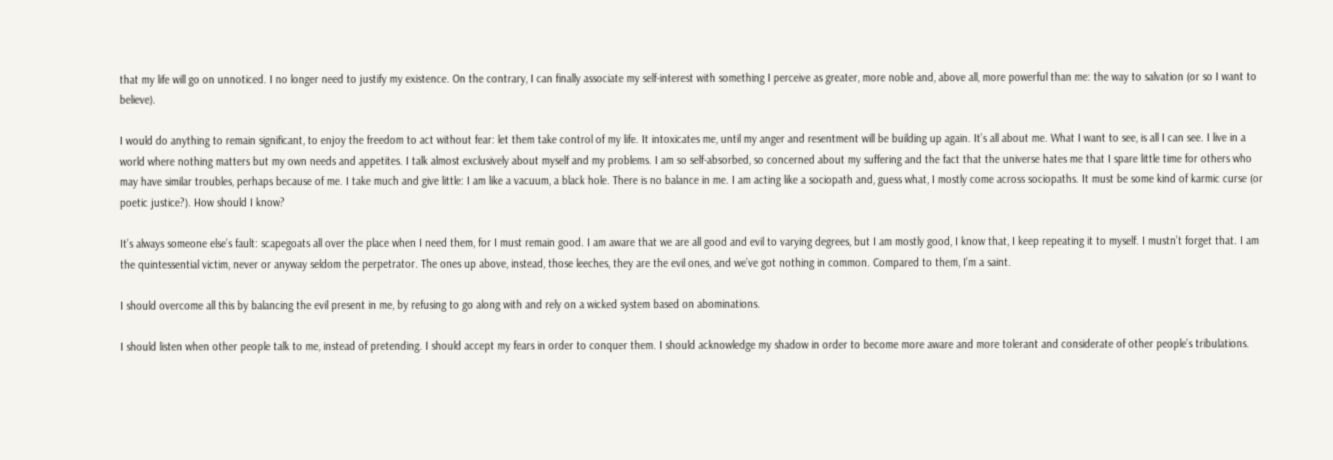that my life will go on unnoticed. I no longer need to justify my existence. On the contrary, I can finally associate my self-interest with something I perceive as greater, more noble and, above all, more powerful than me: the way to salvation (or so I want to believe).

I would do anything to remain significant, to enjoy the freedom to act without fear: let them take control of my life. It intoxicates me, until my anger and resentment will be building up again. It’s all about me. What I want to see, is all I can see. I live in a world where nothing matters but my own needs and appetites. I talk almost exclusively about myself and my problems. I am so self-absorbed, so concerned about my suffering and the fact that the universe hates me that I spare little time for others who may have similar troubles, perhaps because of me. I take much and give little: I am like a vacuum, a black hole. There is no balance in me. I am acting like a sociopath and, guess what, I mostly come across sociopaths. It must be some kind of karmic curse (or poetic justice?). How should I know?

It’s always someone else’s fault: scapegoats all over the place when I need them, for I must remain good. I am aware that we are all good and evil to varying degrees, but I am mostly good, I know that, I keep repeating it to myself. I mustn’t forget that. I am the quintessential victim, never or anyway seldom the perpetrator. The ones up above, instead, those leeches, they are the evil ones, and we’ve got nothing in common. Compared to them, I’m a saint.

I should overcome all this by balancing the evil present in me, by refusing to go along with and rely on a wicked system based on abominations.

I should listen when other people talk to me, instead of pretending. I should accept my fears in order to conquer them. I should acknowledge my shadow in order to become more aware and more tolerant and considerate of other people’s tribulations.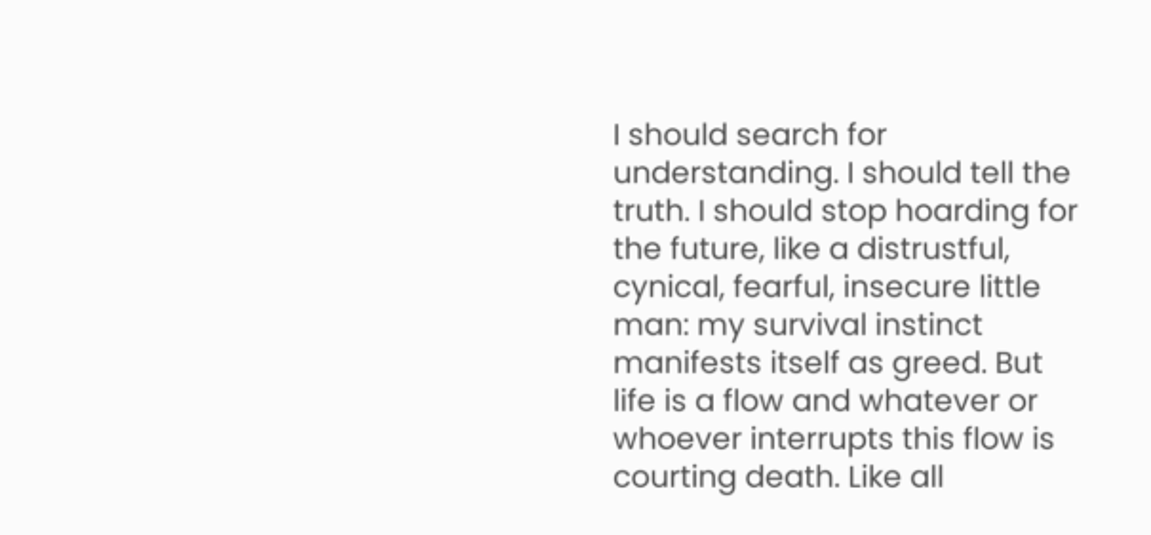I should search for understanding. I should tell the truth. I should stop hoarding for the future, like a distrustful, cynical, fearful, insecure little man: my survival instinct manifests itself as greed. But life is a flow and whatever or whoever interrupts this flow is courting death. Like all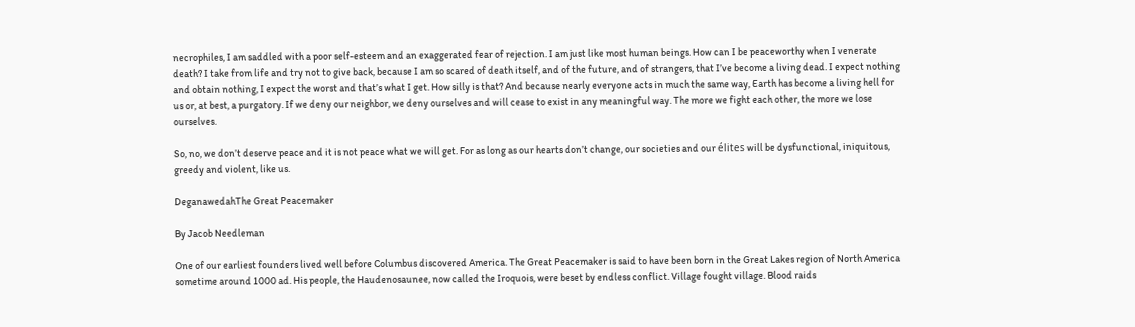necrophiles, I am saddled with a poor self-esteem and an exaggerated fear of rejection. I am just like most human beings. How can I be peaceworthy when I venerate death? I take from life and try not to give back, because I am so scared of death itself, and of the future, and of strangers, that I’ve become a living dead. I expect nothing and obtain nothing, I expect the worst and that’s what I get. How silly is that? And because nearly everyone acts in much the same way, Earth has become a living hell for us or, at best, a purgatory. If we deny our neighbor, we deny ourselves and will cease to exist in any meaningful way. The more we fight each other, the more we lose ourselves.

So, no, we don’t deserve peace and it is not peace what we will get. For as long as our hearts don’t change, our societies and our élites will be dysfunctional, iniquitous, greedy and violent, like us.

DeganawedahThe Great Peacemaker

By Jacob Needleman

One of our earliest founders lived well before Columbus discovered America. The Great Peacemaker is said to have been born in the Great Lakes region of North America sometime around 1000 ad. His people, the Haudenosaunee, now called the Iroquois, were beset by endless conflict. Village fought village. Blood raids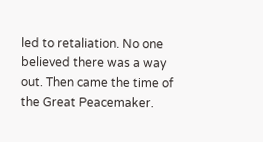led to retaliation. No one believed there was a way out. Then came the time of the Great Peacemaker.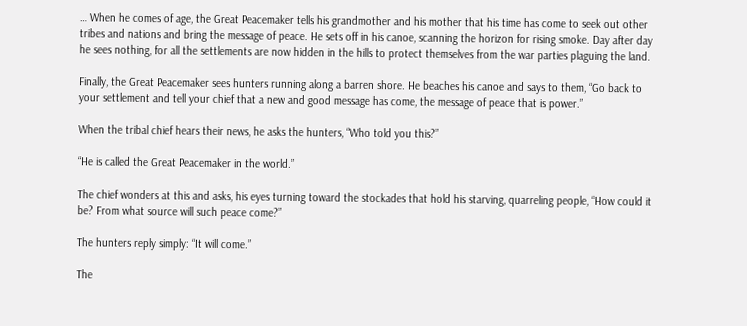… When he comes of age, the Great Peacemaker tells his grandmother and his mother that his time has come to seek out other tribes and nations and bring the message of peace. He sets off in his canoe, scanning the horizon for rising smoke. Day after day he sees nothing, for all the settlements are now hidden in the hills to protect themselves from the war parties plaguing the land.

Finally, the Great Peacemaker sees hunters running along a barren shore. He beaches his canoe and says to them, “Go back to your settlement and tell your chief that a new and good message has come, the message of peace that is power.”

When the tribal chief hears their news, he asks the hunters, “Who told you this?”

“He is called the Great Peacemaker in the world.”

The chief wonders at this and asks, his eyes turning toward the stockades that hold his starving, quarreling people, “How could it be? From what source will such peace come?”

The hunters reply simply: “It will come.”

The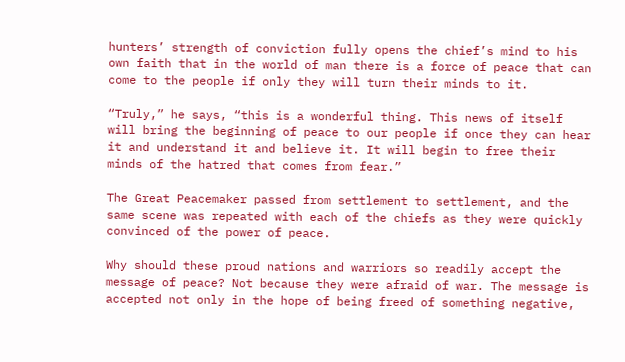hunters’ strength of conviction fully opens the chief’s mind to his own faith that in the world of man there is a force of peace that can come to the people if only they will turn their minds to it.

“Truly,” he says, “this is a wonderful thing. This news of itself will bring the beginning of peace to our people if once they can hear it and understand it and believe it. It will begin to free their minds of the hatred that comes from fear.”

The Great Peacemaker passed from settlement to settlement, and the same scene was repeated with each of the chiefs as they were quickly convinced of the power of peace.

Why should these proud nations and warriors so readily accept the message of peace? Not because they were afraid of war. The message is accepted not only in the hope of being freed of something negative,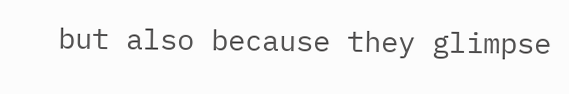but also because they glimpse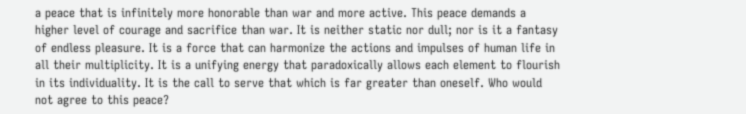a peace that is infinitely more honorable than war and more active. This peace demands a higher level of courage and sacrifice than war. It is neither static nor dull; nor is it a fantasy of endless pleasure. It is a force that can harmonize the actions and impulses of human life in all their multiplicity. It is a unifying energy that paradoxically allows each element to flourish in its individuality. It is the call to serve that which is far greater than oneself. Who would not agree to this peace?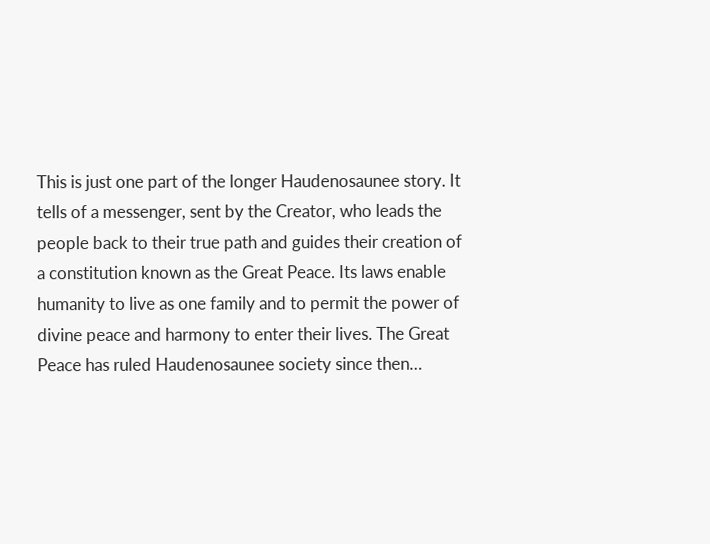This is just one part of the longer Haudenosaunee story. It tells of a messenger, sent by the Creator, who leads the people back to their true path and guides their creation of a constitution known as the Great Peace. Its laws enable humanity to live as one family and to permit the power of divine peace and harmony to enter their lives. The Great Peace has ruled Haudenosaunee society since then…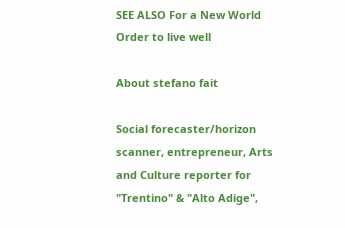SEE ALSO For a New World Order to live well

About stefano fait

Social forecaster/horizon scanner, entrepreneur, Arts and Culture reporter for "Trentino" & "Alto Adige",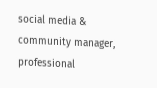social media & community manager, professional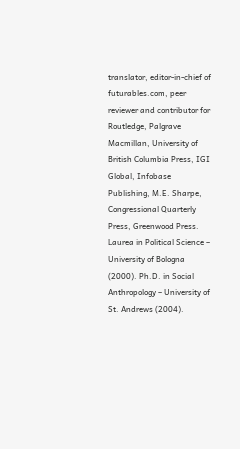translator, editor-in-chief of futurables.com, peer reviewer and contributor for Routledge, Palgrave Macmillan, University of British Columbia Press, IGI Global, Infobase Publishing, M.E. Sharpe, Congressional Quarterly Press, Greenwood Press. Laurea in Political Science – University of Bologna (2000). Ph.D. in Social Anthropology – University of St. Andrews (2004).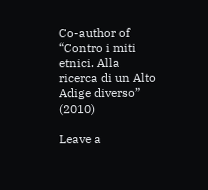Co-author of “Contro i miti etnici. Alla ricerca di un Alto Adige diverso” (2010)

Leave a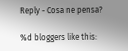Reply - Cosa ne pensa?

%d bloggers like this: